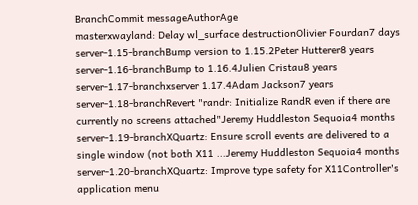BranchCommit messageAuthorAge
masterxwayland: Delay wl_surface destructionOlivier Fourdan7 days
server-1.15-branchBump version to 1.15.2Peter Hutterer8 years
server-1.16-branchBump to 1.16.4Julien Cristau8 years
server-1.17-branchxserver 1.17.4Adam Jackson7 years
server-1.18-branchRevert "randr: Initialize RandR even if there are currently no screens attached"Jeremy Huddleston Sequoia4 months
server-1.19-branchXQuartz: Ensure scroll events are delivered to a single window (not both X11 ...Jeremy Huddleston Sequoia4 months
server-1.20-branchXQuartz: Improve type safety for X11Controller's application menu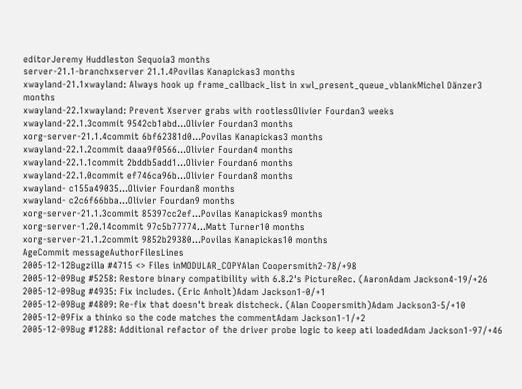editorJeremy Huddleston Sequoia3 months
server-21.1-branchxserver 21.1.4Povilas Kanapickas3 months
xwayland-21.1xwayland: Always hook up frame_callback_list in xwl_present_queue_vblankMichel Dänzer3 months
xwayland-22.1xwayland: Prevent Xserver grabs with rootlessOlivier Fourdan3 weeks
xwayland-22.1.3commit 9542cb1abd...Olivier Fourdan3 months
xorg-server-21.1.4commit 6bf62381d0...Povilas Kanapickas3 months
xwayland-22.1.2commit daaa9f0566...Olivier Fourdan4 months
xwayland-22.1.1commit 2bddb5add1...Olivier Fourdan6 months
xwayland-22.1.0commit ef746ca96b...Olivier Fourdan8 months
xwayland- c155a49035...Olivier Fourdan8 months
xwayland- c2c6f66bba...Olivier Fourdan9 months
xorg-server-21.1.3commit 85397cc2ef...Povilas Kanapickas9 months
xorg-server-1.20.14commit 97c5b77774...Matt Turner10 months
xorg-server-21.1.2commit 9852b29380...Povilas Kanapickas10 months
AgeCommit messageAuthorFilesLines
2005-12-12Bugzilla #4715 <> Files inMODULAR_COPYAlan Coopersmith2-78/+98
2005-12-09Bug #5258: Restore binary compatibility with 6.8.2's PictureRec. (AaronAdam Jackson4-19/+26
2005-12-09Bug #4935: Fix includes. (Eric Anholt)Adam Jackson1-0/+1
2005-12-09Bug #4809: Re-fix that doesn't break distcheck. (Alan Coopersmith)Adam Jackson3-5/+10
2005-12-09Fix a thinko so the code matches the commentAdam Jackson1-1/+2
2005-12-09Bug #1288: Additional refactor of the driver probe logic to keep ati loadedAdam Jackson1-97/+46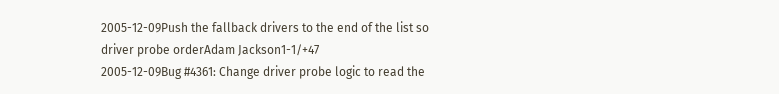2005-12-09Push the fallback drivers to the end of the list so driver probe orderAdam Jackson1-1/+47
2005-12-09Bug #4361: Change driver probe logic to read the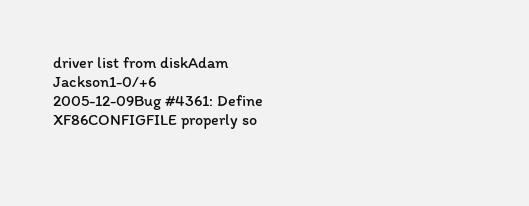driver list from diskAdam Jackson1-0/+6
2005-12-09Bug #4361: Define XF86CONFIGFILE properly so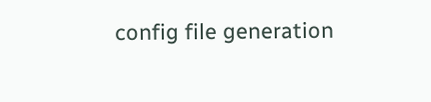config file generation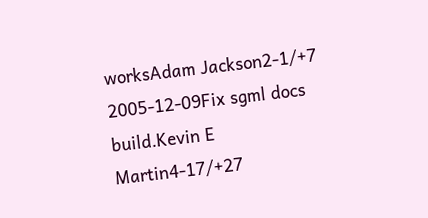worksAdam Jackson2-1/+7
2005-12-09Fix sgml docs build.Kevin E Martin4-17/+27